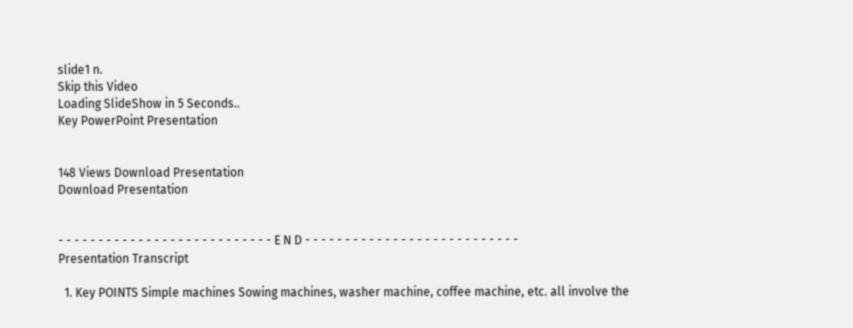slide1 n.
Skip this Video
Loading SlideShow in 5 Seconds..
Key PowerPoint Presentation


148 Views Download Presentation
Download Presentation


- - - - - - - - - - - - - - - - - - - - - - - - - - - E N D - - - - - - - - - - - - - - - - - - - - - - - - - - -
Presentation Transcript

  1. Key POINTS Simple machines Sowing machines, washer machine, coffee machine, etc. all involve the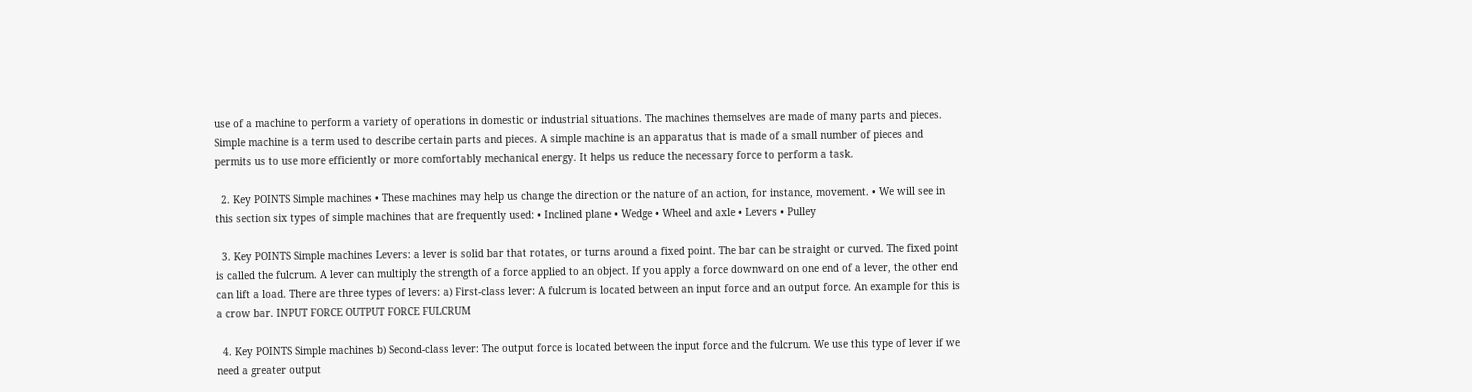use of a machine to perform a variety of operations in domestic or industrial situations. The machines themselves are made of many parts and pieces. Simple machine is a term used to describe certain parts and pieces. A simple machine is an apparatus that is made of a small number of pieces and permits us to use more efficiently or more comfortably mechanical energy. It helps us reduce the necessary force to perform a task.

  2. Key POINTS Simple machines • These machines may help us change the direction or the nature of an action, for instance, movement. • We will see in this section six types of simple machines that are frequently used: • Inclined plane • Wedge • Wheel and axle • Levers • Pulley

  3. Key POINTS Simple machines Levers: a lever is solid bar that rotates, or turns around a fixed point. The bar can be straight or curved. The fixed point is called the fulcrum. A lever can multiply the strength of a force applied to an object. If you apply a force downward on one end of a lever, the other end can lift a load. There are three types of levers: a) First-class lever: A fulcrum is located between an input force and an output force. An example for this is a crow bar. INPUT FORCE OUTPUT FORCE FULCRUM

  4. Key POINTS Simple machines b) Second-class lever: The output force is located between the input force and the fulcrum. We use this type of lever if we need a greater output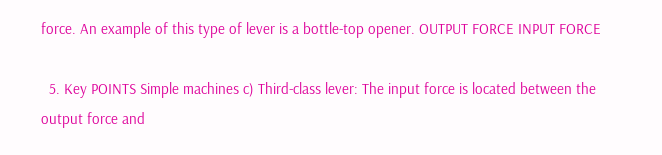force. An example of this type of lever is a bottle-top opener. OUTPUT FORCE INPUT FORCE

  5. Key POINTS Simple machines c) Third-class lever: The input force is located between the output force and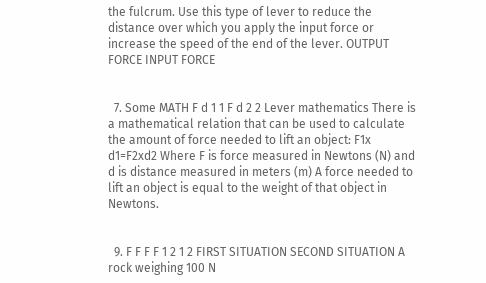the fulcrum. Use this type of lever to reduce the distance over which you apply the input force or increase the speed of the end of the lever. OUTPUT FORCE INPUT FORCE


  7. Some MATH F d 1 1 F d 2 2 Lever mathematics There is a mathematical relation that can be used to calculate the amount of force needed to lift an object: F1x d1=F2xd2 Where F is force measured in Newtons (N) and d is distance measured in meters (m) A force needed to lift an object is equal to the weight of that object in Newtons.


  9. F F F F 1 2 1 2 FIRST SITUATION SECOND SITUATION A rock weighing 100 N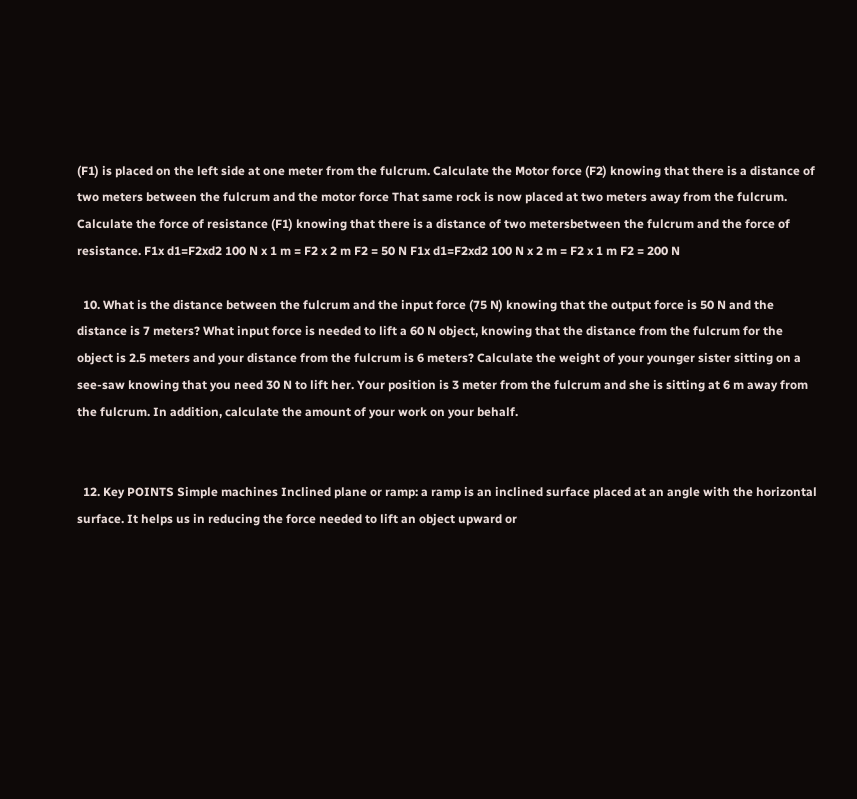(F1) is placed on the left side at one meter from the fulcrum. Calculate the Motor force (F2) knowing that there is a distance of two meters between the fulcrum and the motor force That same rock is now placed at two meters away from the fulcrum. Calculate the force of resistance (F1) knowing that there is a distance of two metersbetween the fulcrum and the force of resistance. F1x d1=F2xd2 100 N x 1 m = F2 x 2 m F2 = 50 N F1x d1=F2xd2 100 N x 2 m = F2 x 1 m F2 = 200 N

  10. What is the distance between the fulcrum and the input force (75 N) knowing that the output force is 50 N and the distance is 7 meters? What input force is needed to lift a 60 N object, knowing that the distance from the fulcrum for the object is 2.5 meters and your distance from the fulcrum is 6 meters? Calculate the weight of your younger sister sitting on a see-saw knowing that you need 30 N to lift her. Your position is 3 meter from the fulcrum and she is sitting at 6 m away from the fulcrum. In addition, calculate the amount of your work on your behalf.


  12. Key POINTS Simple machines Inclined plane or ramp: a ramp is an inclined surface placed at an angle with the horizontal surface. It helps us in reducing the force needed to lift an object upward or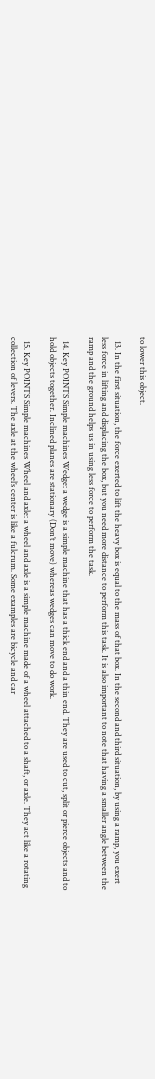to lower this object.

  13. In the first situation, the force exerted to lift the heavy box is equal to the mass of that box. In the second and third situation, by using a ramp, you exert less force in lifting and displacing the box, but you need more distance to perform this task. It is also important to note that having a smaller angle between the ramp and the ground helps us in using less force to perform the task.

  14. Key POINTS Simple machines Wedge: a wedge is a simple machine that has a thick end and a thin end. They are used to cut, split or pierce objects and to hold objects together. Inclined planes are stationary (Don’t move) whereas wedges can move to do work.

  15. Key POINTS Simple machines Wheel and axle: a wheel and axle is a simple machine made of a wheel attached to a shaft, or axle. They act like a rotating collection of levers. The axle at the wheel’s center is like a fulcrum. Some examples are bicycle and car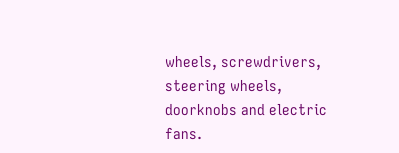wheels, screwdrivers, steering wheels, doorknobs and electric fans.